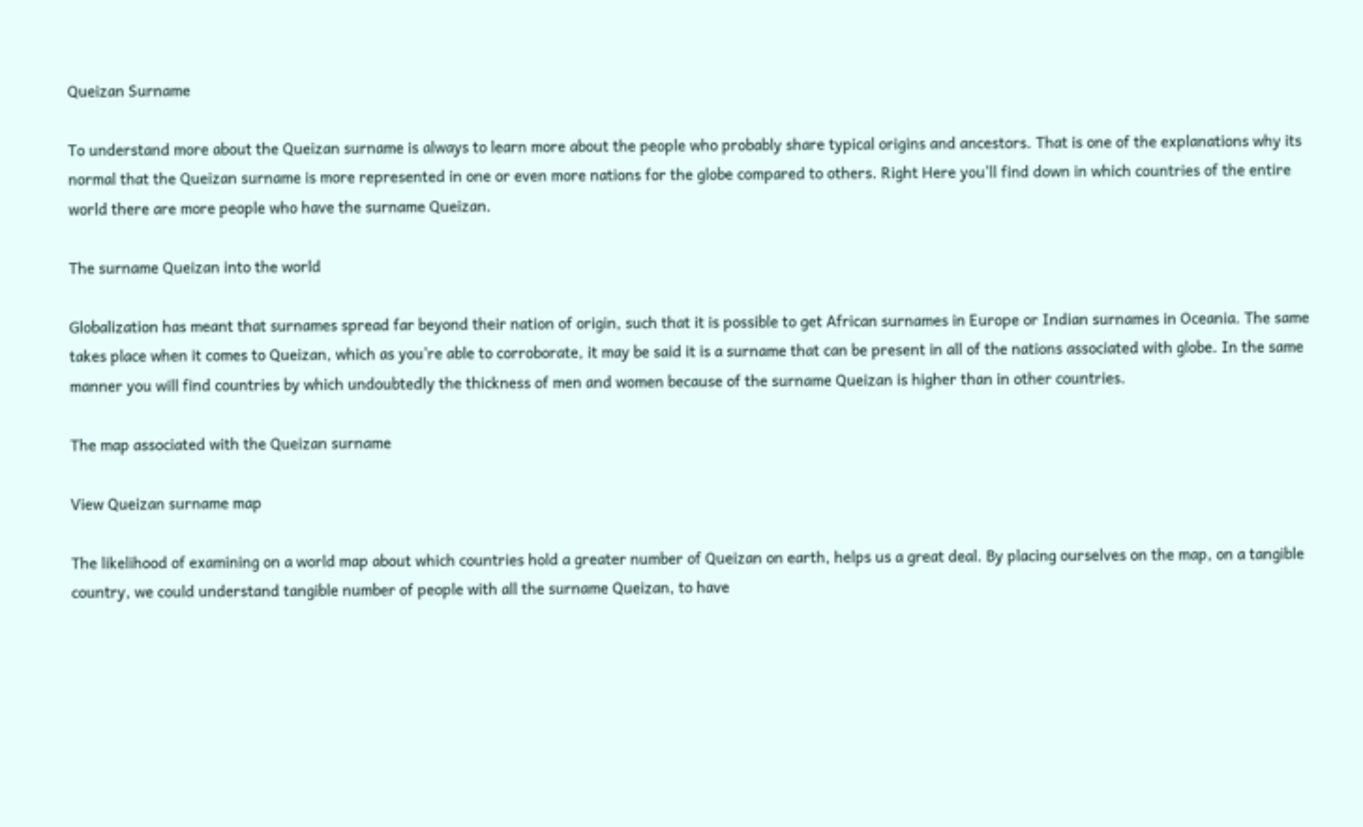Queizan Surname

To understand more about the Queizan surname is always to learn more about the people who probably share typical origins and ancestors. That is one of the explanations why its normal that the Queizan surname is more represented in one or even more nations for the globe compared to others. Right Here you'll find down in which countries of the entire world there are more people who have the surname Queizan.

The surname Queizan into the world

Globalization has meant that surnames spread far beyond their nation of origin, such that it is possible to get African surnames in Europe or Indian surnames in Oceania. The same takes place when it comes to Queizan, which as you're able to corroborate, it may be said it is a surname that can be present in all of the nations associated with globe. In the same manner you will find countries by which undoubtedly the thickness of men and women because of the surname Queizan is higher than in other countries.

The map associated with the Queizan surname

View Queizan surname map

The likelihood of examining on a world map about which countries hold a greater number of Queizan on earth, helps us a great deal. By placing ourselves on the map, on a tangible country, we could understand tangible number of people with all the surname Queizan, to have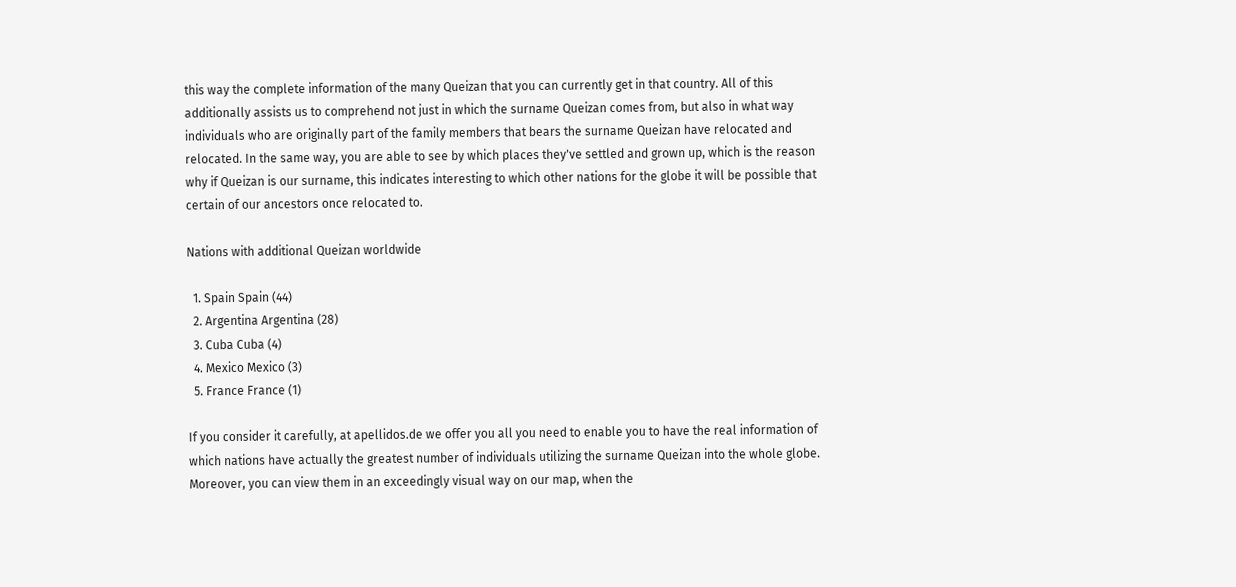this way the complete information of the many Queizan that you can currently get in that country. All of this additionally assists us to comprehend not just in which the surname Queizan comes from, but also in what way individuals who are originally part of the family members that bears the surname Queizan have relocated and relocated. In the same way, you are able to see by which places they've settled and grown up, which is the reason why if Queizan is our surname, this indicates interesting to which other nations for the globe it will be possible that certain of our ancestors once relocated to.

Nations with additional Queizan worldwide

  1. Spain Spain (44)
  2. Argentina Argentina (28)
  3. Cuba Cuba (4)
  4. Mexico Mexico (3)
  5. France France (1)

If you consider it carefully, at apellidos.de we offer you all you need to enable you to have the real information of which nations have actually the greatest number of individuals utilizing the surname Queizan into the whole globe. Moreover, you can view them in an exceedingly visual way on our map, when the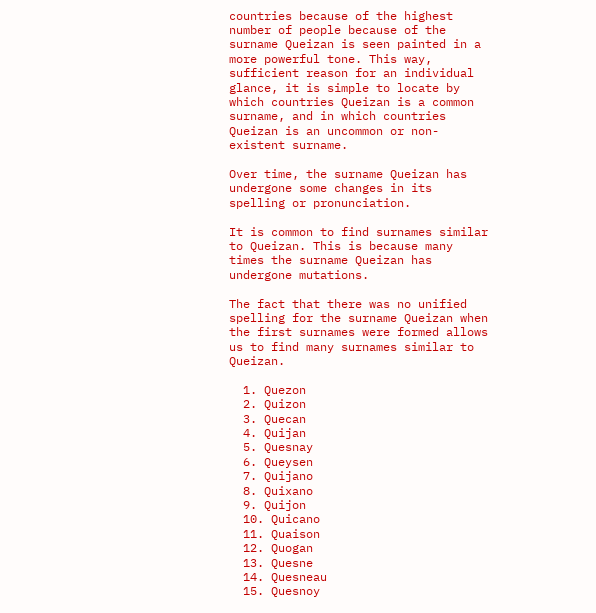countries because of the highest number of people because of the surname Queizan is seen painted in a more powerful tone. This way, sufficient reason for an individual glance, it is simple to locate by which countries Queizan is a common surname, and in which countries Queizan is an uncommon or non-existent surname.

Over time, the surname Queizan has undergone some changes in its spelling or pronunciation.

It is common to find surnames similar to Queizan. This is because many times the surname Queizan has undergone mutations.

The fact that there was no unified spelling for the surname Queizan when the first surnames were formed allows us to find many surnames similar to Queizan.

  1. Quezon
  2. Quizon
  3. Quecan
  4. Quijan
  5. Quesnay
  6. Queysen
  7. Quijano
  8. Quixano
  9. Quijon
  10. Quicano
  11. Quaison
  12. Quogan
  13. Quesne
  14. Quesneau
  15. Quesnoy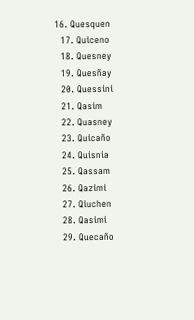16. Quesquen
  17. Quiceno
  18. Quesney
  19. Quesñay
  20. Quessini
  21. Qasim
  22. Quasney
  23. Quicaño
  24. Quisnia
  25. Qassam
  26. Qazimi
  27. Qiuchen
  28. Qasimi
  29. Quecaño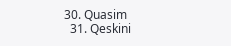30. Quasim
  31. Qeskini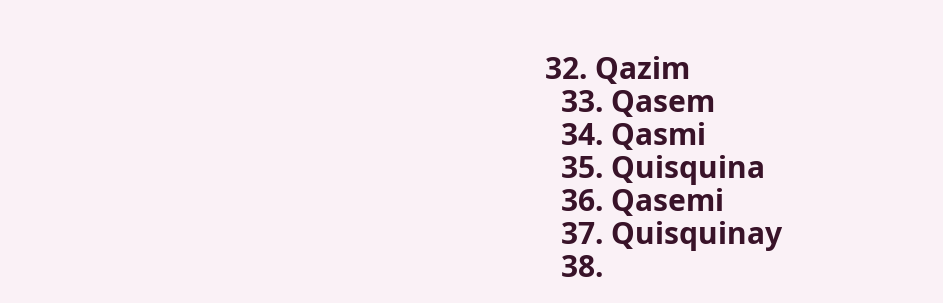32. Qazim
  33. Qasem
  34. Qasmi
  35. Quisquina
  36. Qasemi
  37. Quisquinay
  38.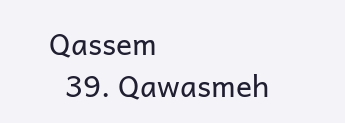Qassem
  39. Qawasmeh